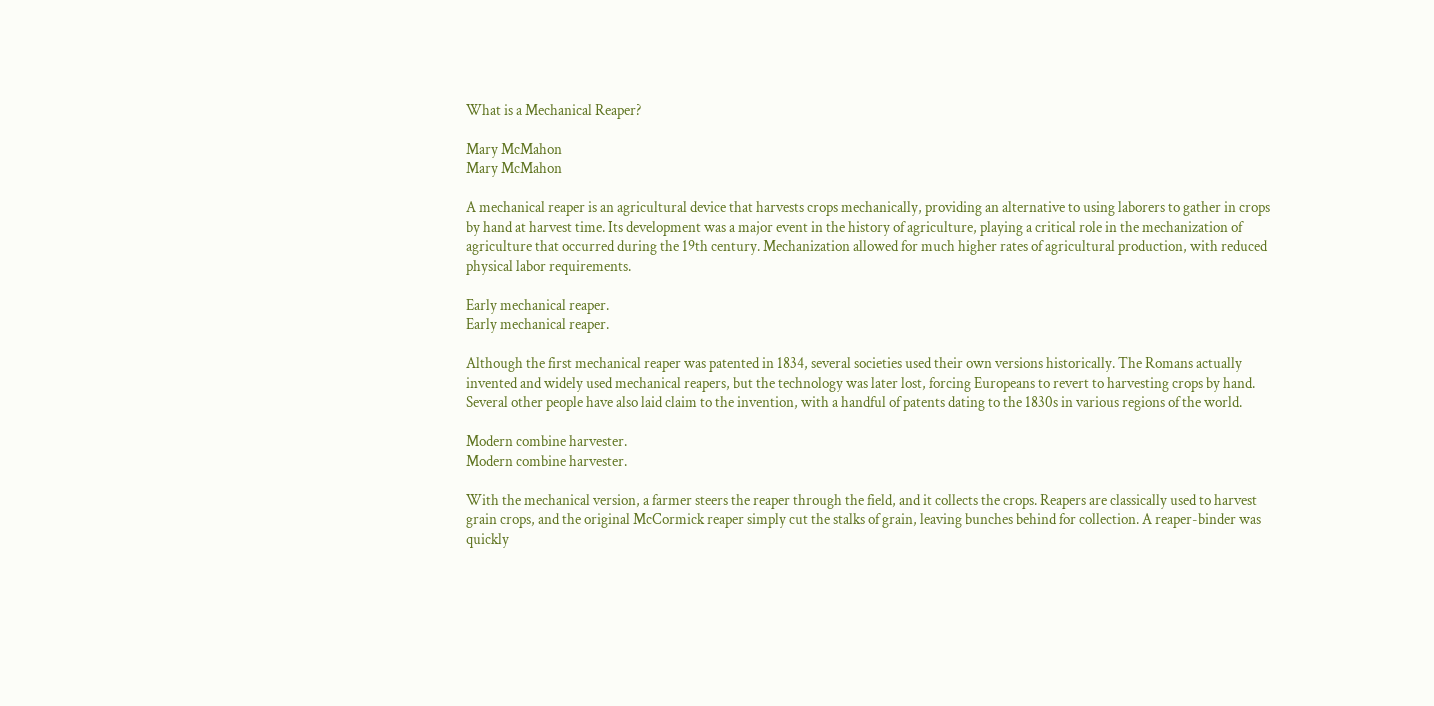What is a Mechanical Reaper?

Mary McMahon
Mary McMahon

A mechanical reaper is an agricultural device that harvests crops mechanically, providing an alternative to using laborers to gather in crops by hand at harvest time. Its development was a major event in the history of agriculture, playing a critical role in the mechanization of agriculture that occurred during the 19th century. Mechanization allowed for much higher rates of agricultural production, with reduced physical labor requirements.

Early mechanical reaper.
Early mechanical reaper.

Although the first mechanical reaper was patented in 1834, several societies used their own versions historically. The Romans actually invented and widely used mechanical reapers, but the technology was later lost, forcing Europeans to revert to harvesting crops by hand. Several other people have also laid claim to the invention, with a handful of patents dating to the 1830s in various regions of the world.

Modern combine harvester.
Modern combine harvester.

With the mechanical version, a farmer steers the reaper through the field, and it collects the crops. Reapers are classically used to harvest grain crops, and the original McCormick reaper simply cut the stalks of grain, leaving bunches behind for collection. A reaper-binder was quickly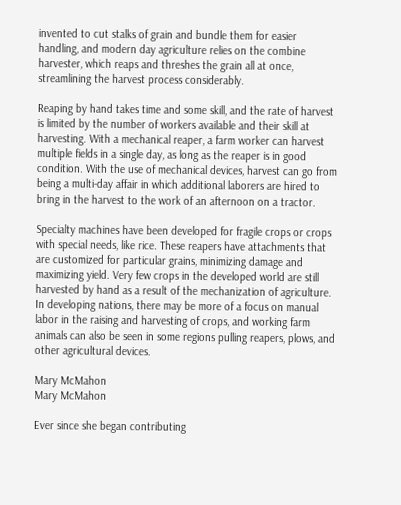invented to cut stalks of grain and bundle them for easier handling, and modern day agriculture relies on the combine harvester, which reaps and threshes the grain all at once, streamlining the harvest process considerably.

Reaping by hand takes time and some skill, and the rate of harvest is limited by the number of workers available and their skill at harvesting. With a mechanical reaper, a farm worker can harvest multiple fields in a single day, as long as the reaper is in good condition. With the use of mechanical devices, harvest can go from being a multi-day affair in which additional laborers are hired to bring in the harvest to the work of an afternoon on a tractor.

Specialty machines have been developed for fragile crops or crops with special needs, like rice. These reapers have attachments that are customized for particular grains, minimizing damage and maximizing yield. Very few crops in the developed world are still harvested by hand as a result of the mechanization of agriculture. In developing nations, there may be more of a focus on manual labor in the raising and harvesting of crops, and working farm animals can also be seen in some regions pulling reapers, plows, and other agricultural devices.

Mary McMahon
Mary McMahon

Ever since she began contributing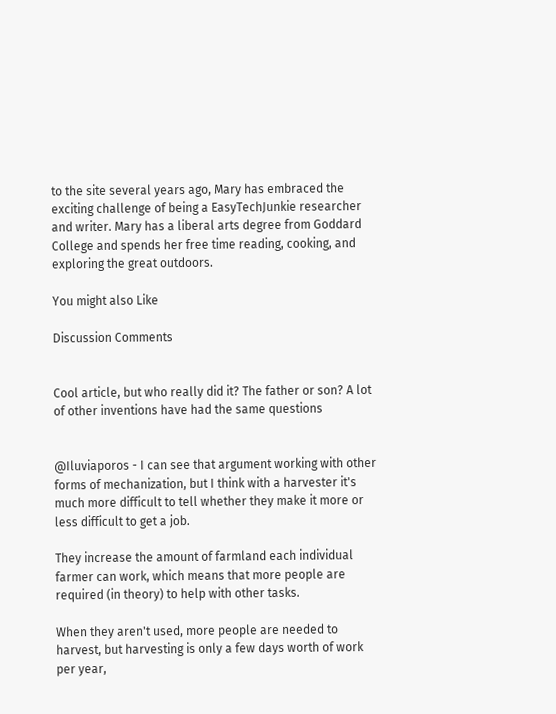to the site several years ago, Mary has embraced the exciting challenge of being a EasyTechJunkie researcher and writer. Mary has a liberal arts degree from Goddard College and spends her free time reading, cooking, and exploring the great outdoors.

You might also Like

Discussion Comments


Cool article, but who really did it? The father or son? A lot of other inventions have had the same questions


@Iluviaporos - I can see that argument working with other forms of mechanization, but I think with a harvester it's much more difficult to tell whether they make it more or less difficult to get a job.

They increase the amount of farmland each individual farmer can work, which means that more people are required (in theory) to help with other tasks.

When they aren't used, more people are needed to harvest, but harvesting is only a few days worth of work per year,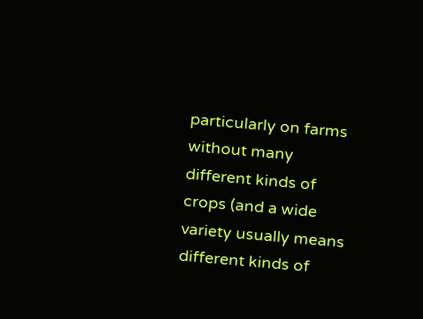particularly on farms without many different kinds of crops (and a wide variety usually means different kinds of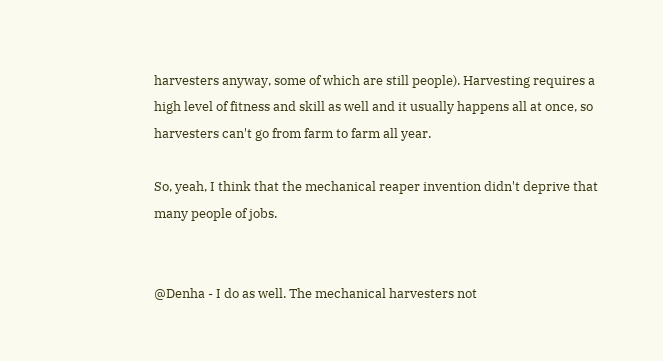harvesters anyway, some of which are still people). Harvesting requires a high level of fitness and skill as well and it usually happens all at once, so harvesters can't go from farm to farm all year.

So, yeah, I think that the mechanical reaper invention didn't deprive that many people of jobs.


@Denha - I do as well. The mechanical harvesters not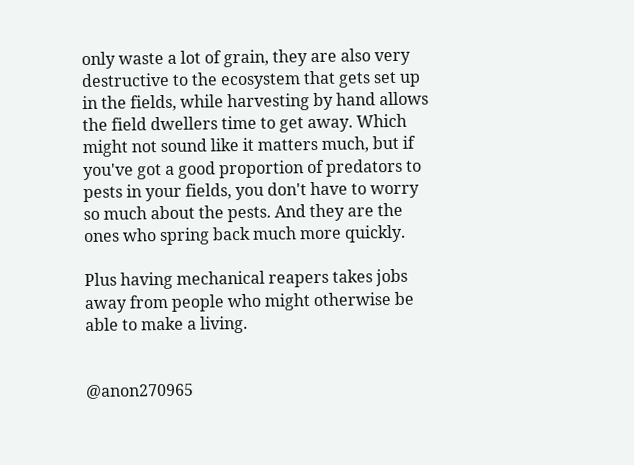only waste a lot of grain, they are also very destructive to the ecosystem that gets set up in the fields, while harvesting by hand allows the field dwellers time to get away. Which might not sound like it matters much, but if you've got a good proportion of predators to pests in your fields, you don't have to worry so much about the pests. And they are the ones who spring back much more quickly.

Plus having mechanical reapers takes jobs away from people who might otherwise be able to make a living.


@anon270965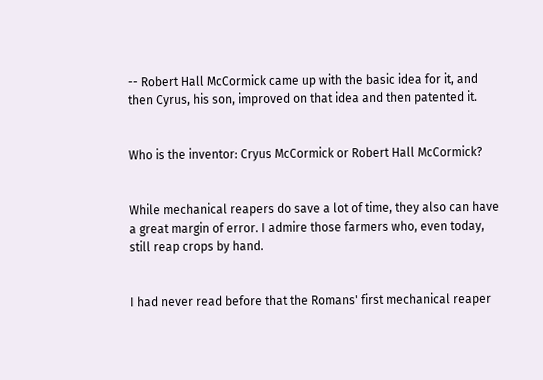-- Robert Hall McCormick came up with the basic idea for it, and then Cyrus, his son, improved on that idea and then patented it.


Who is the inventor: Cryus McCormick or Robert Hall McCormick?


While mechanical reapers do save a lot of time, they also can have a great margin of error. I admire those farmers who, even today, still reap crops by hand.


I had never read before that the Romans' first mechanical reaper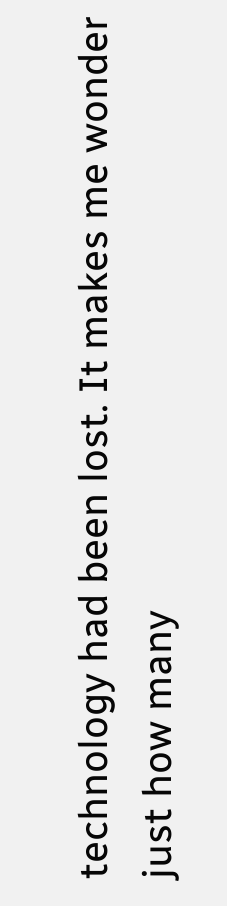technology had been lost. It makes me wonder just how many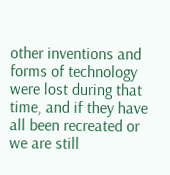other inventions and forms of technology were lost during that time, and if they have all been recreated or we are still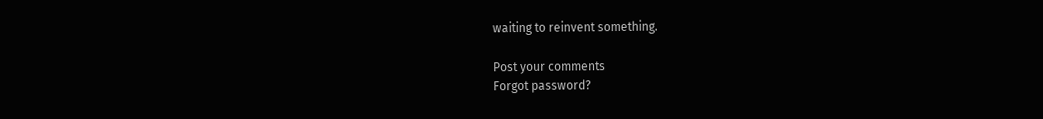waiting to reinvent something.

Post your comments
Forgot password?